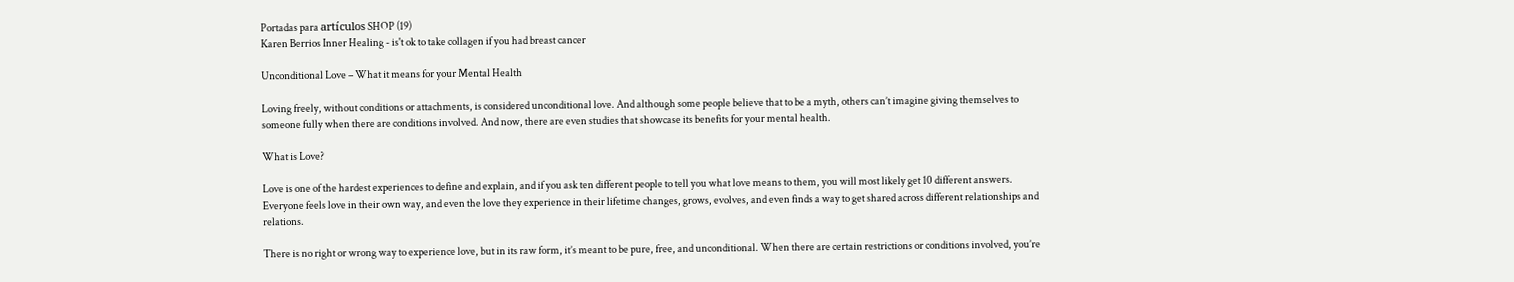Portadas para artículos SHOP (19)
Karen Berrios Inner Healing - is't ok to take collagen if you had breast cancer

Unconditional Love – What it means for your Mental Health

Loving freely, without conditions or attachments, is considered unconditional love. And although some people believe that to be a myth, others can’t imagine giving themselves to someone fully when there are conditions involved. And now, there are even studies that showcase its benefits for your mental health.

What is Love?

Love is one of the hardest experiences to define and explain, and if you ask ten different people to tell you what love means to them, you will most likely get 10 different answers. Everyone feels love in their own way, and even the love they experience in their lifetime changes, grows, evolves, and even finds a way to get shared across different relationships and relations.

There is no right or wrong way to experience love, but in its raw form, it’s meant to be pure, free, and unconditional. When there are certain restrictions or conditions involved, you’re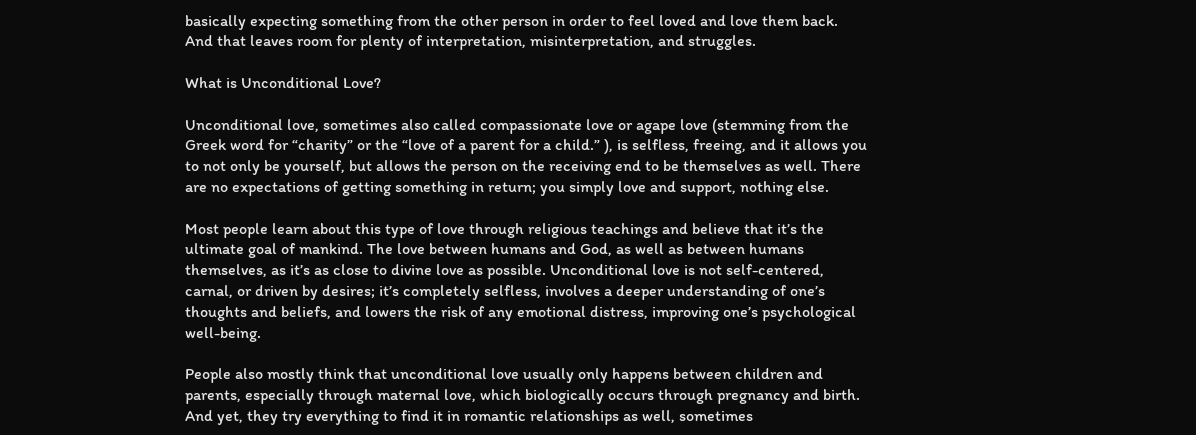basically expecting something from the other person in order to feel loved and love them back. And that leaves room for plenty of interpretation, misinterpretation, and struggles.

What is Unconditional Love?

Unconditional love, sometimes also called compassionate love or agape love (stemming from the Greek word for “charity” or the “love of a parent for a child.” ), is selfless, freeing, and it allows you to not only be yourself, but allows the person on the receiving end to be themselves as well. There are no expectations of getting something in return; you simply love and support, nothing else.

Most people learn about this type of love through religious teachings and believe that it’s the ultimate goal of mankind. The love between humans and God, as well as between humans themselves, as it’s as close to divine love as possible. Unconditional love is not self-centered, carnal, or driven by desires; it’s completely selfless, involves a deeper understanding of one’s thoughts and beliefs, and lowers the risk of any emotional distress, improving one’s psychological well-being.

People also mostly think that unconditional love usually only happens between children and parents, especially through maternal love, which biologically occurs through pregnancy and birth. And yet, they try everything to find it in romantic relationships as well, sometimes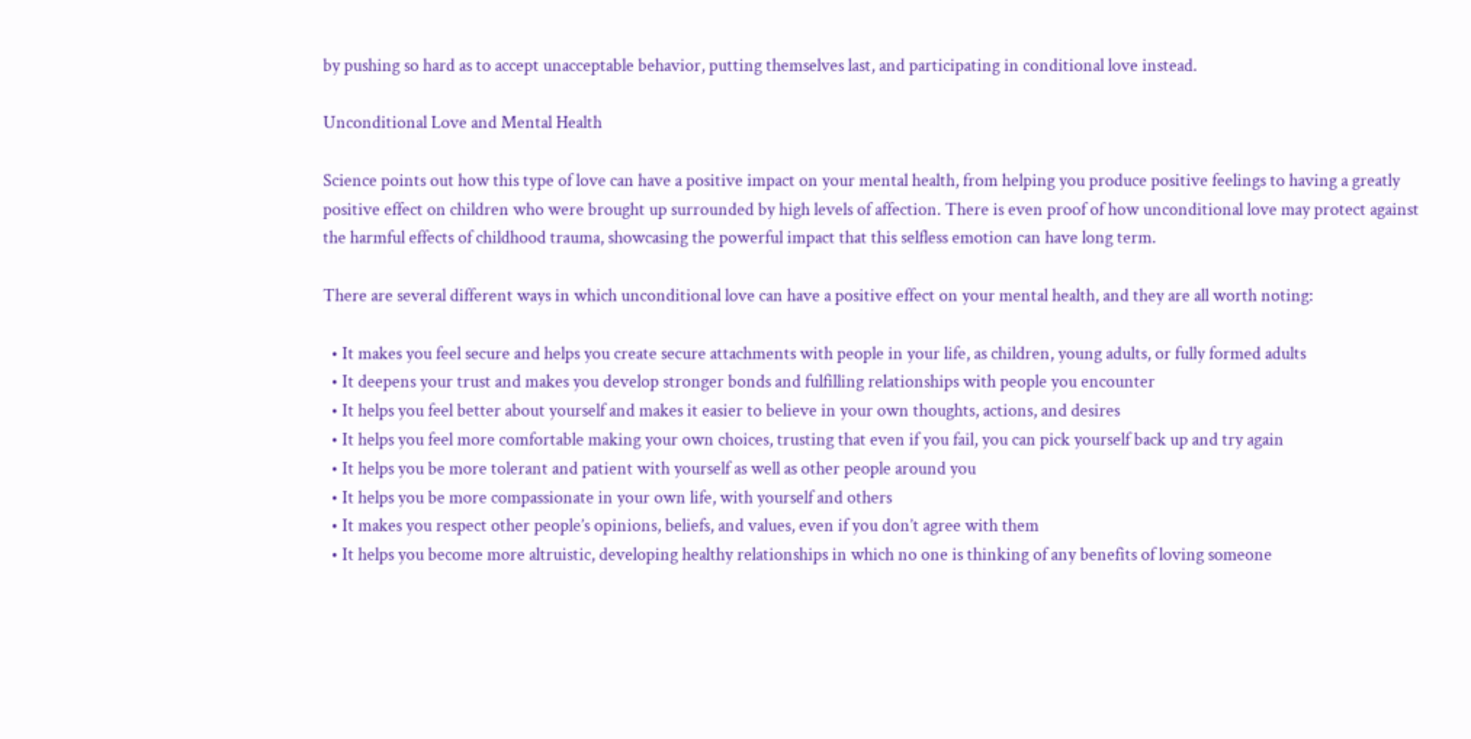by pushing so hard as to accept unacceptable behavior, putting themselves last, and participating in conditional love instead.

Unconditional Love and Mental Health

Science points out how this type of love can have a positive impact on your mental health, from helping you produce positive feelings to having a greatly positive effect on children who were brought up surrounded by high levels of affection. There is even proof of how unconditional love may protect against the harmful effects of childhood trauma, showcasing the powerful impact that this selfless emotion can have long term.

There are several different ways in which unconditional love can have a positive effect on your mental health, and they are all worth noting:

  • It makes you feel secure and helps you create secure attachments with people in your life, as children, young adults, or fully formed adults
  • It deepens your trust and makes you develop stronger bonds and fulfilling relationships with people you encounter
  • It helps you feel better about yourself and makes it easier to believe in your own thoughts, actions, and desires
  • It helps you feel more comfortable making your own choices, trusting that even if you fail, you can pick yourself back up and try again
  • It helps you be more tolerant and patient with yourself as well as other people around you
  • It helps you be more compassionate in your own life, with yourself and others
  • It makes you respect other people’s opinions, beliefs, and values, even if you don’t agree with them
  • It helps you become more altruistic, developing healthy relationships in which no one is thinking of any benefits of loving someone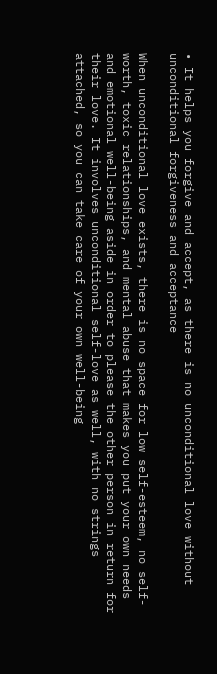• It helps you forgive and accept, as there is no unconditional love without unconditional forgiveness and acceptance

When unconditional love exists, there is no space for low self-esteem, no self-worth, toxic relationships, and mental abuse that makes you put your own needs and emotional well-being aside in order to please the other person in return for their love. It involves unconditional self-love as well, with no strings attached, so you can take care of your own well-being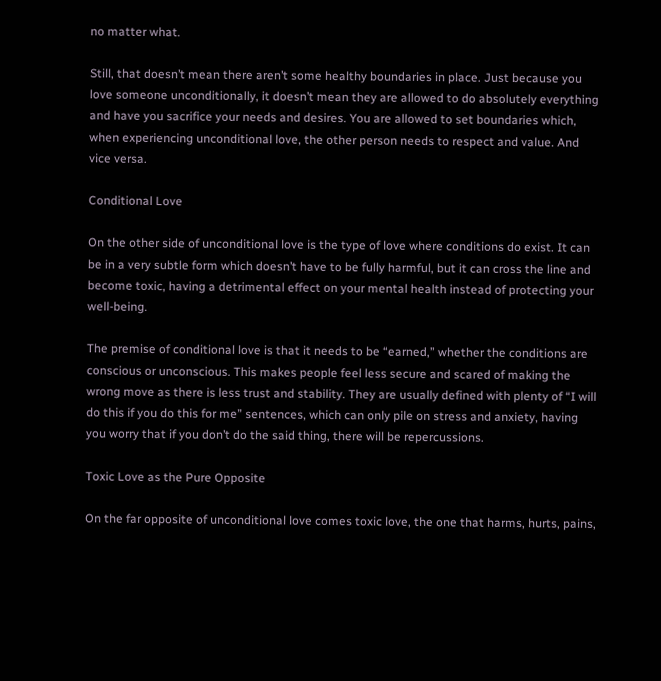no matter what.

Still, that doesn’t mean there aren’t some healthy boundaries in place. Just because you love someone unconditionally, it doesn’t mean they are allowed to do absolutely everything and have you sacrifice your needs and desires. You are allowed to set boundaries which, when experiencing unconditional love, the other person needs to respect and value. And vice versa.

Conditional Love

On the other side of unconditional love is the type of love where conditions do exist. It can be in a very subtle form which doesn’t have to be fully harmful, but it can cross the line and become toxic, having a detrimental effect on your mental health instead of protecting your well-being.

The premise of conditional love is that it needs to be “earned,” whether the conditions are conscious or unconscious. This makes people feel less secure and scared of making the wrong move as there is less trust and stability. They are usually defined with plenty of “I will do this if you do this for me” sentences, which can only pile on stress and anxiety, having you worry that if you don’t do the said thing, there will be repercussions.

Toxic Love as the Pure Opposite

On the far opposite of unconditional love comes toxic love, the one that harms, hurts, pains,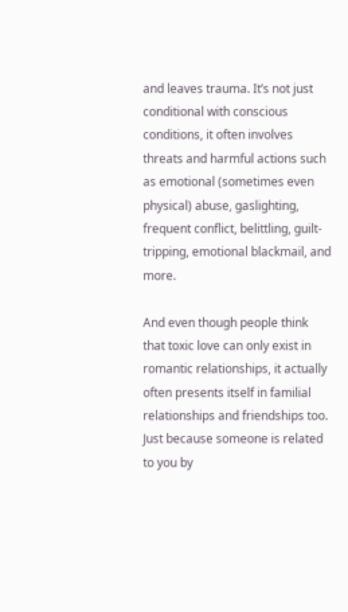and leaves trauma. It’s not just conditional with conscious conditions, it often involves threats and harmful actions such as emotional (sometimes even physical) abuse, gaslighting, frequent conflict, belittling, guilt-tripping, emotional blackmail, and more.

And even though people think that toxic love can only exist in romantic relationships, it actually often presents itself in familial relationships and friendships too. Just because someone is related to you by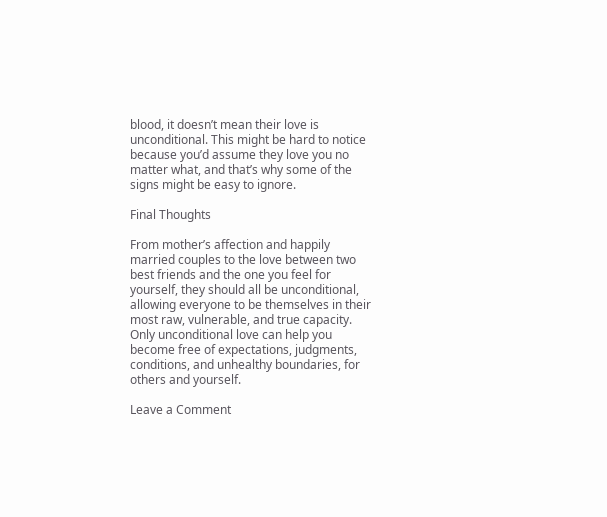blood, it doesn’t mean their love is unconditional. This might be hard to notice because you’d assume they love you no matter what, and that’s why some of the signs might be easy to ignore.

Final Thoughts

From mother’s affection and happily married couples to the love between two best friends and the one you feel for yourself, they should all be unconditional, allowing everyone to be themselves in their most raw, vulnerable, and true capacity. Only unconditional love can help you become free of expectations, judgments, conditions, and unhealthy boundaries, for others and yourself.

Leave a Comment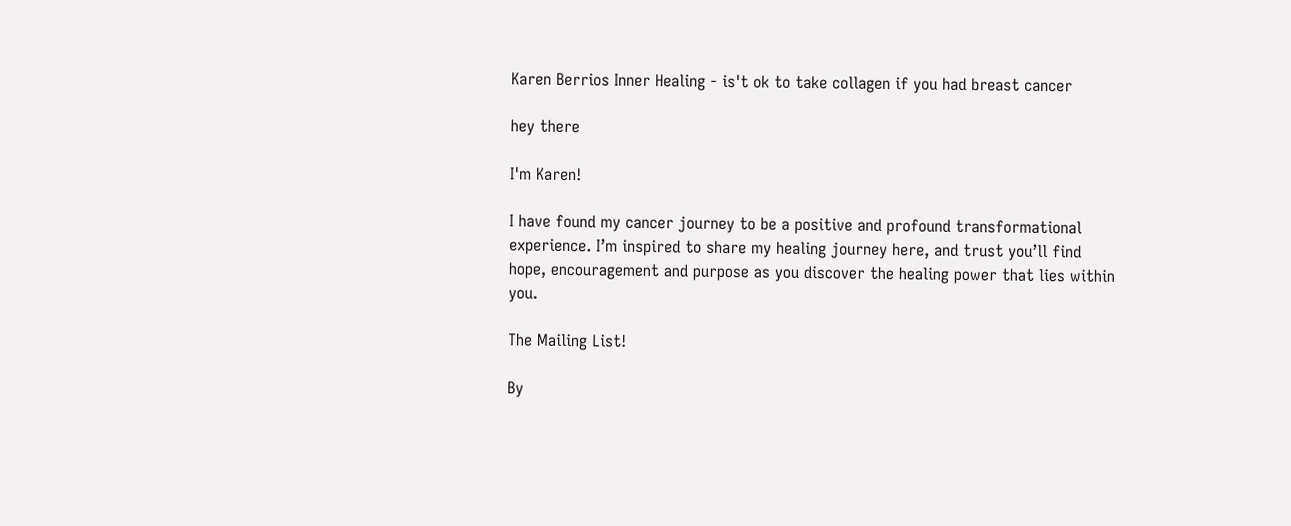Karen Berrios Inner Healing - is't ok to take collagen if you had breast cancer

hey there

I'm Karen!

I have found my cancer journey to be a positive and profound transformational experience. I’m inspired to share my healing journey here, and trust you’ll find hope, encouragement and purpose as you discover the healing power that lies within you.

The Mailing List!

By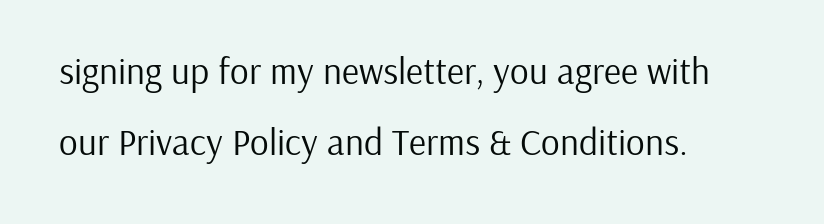signing up for my newsletter, you agree with our Privacy Policy and Terms & Conditions.